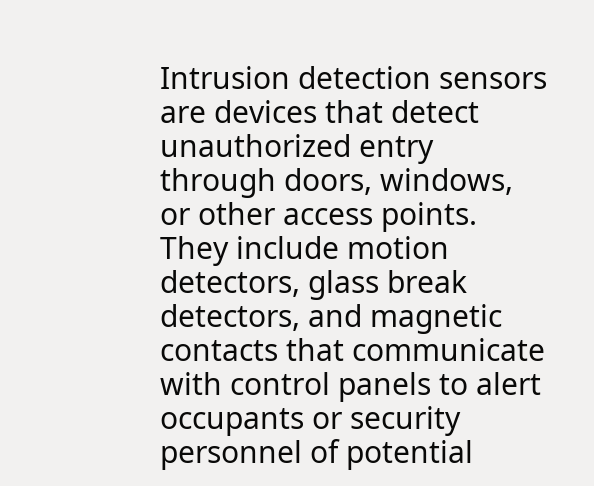Intrusion detection sensors are devices that detect unauthorized entry through doors, windows, or other access points. They include motion detectors, glass break detectors, and magnetic contacts that communicate with control panels to alert occupants or security personnel of potential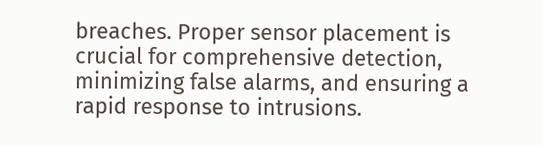breaches. Proper sensor placement is crucial for comprehensive detection, minimizing false alarms, and ensuring a rapid response to intrusions.